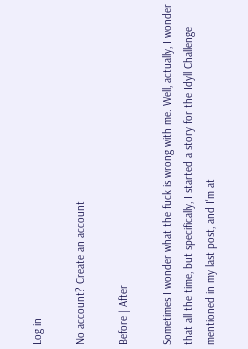Log in

No account? Create an account

Before | After

Sometimes I wonder what the fuck is wrong with me. Well, actually, I wonder that all the time, but specifically, I started a story for the Idyll Challenge mentioned in my last post, and I'm at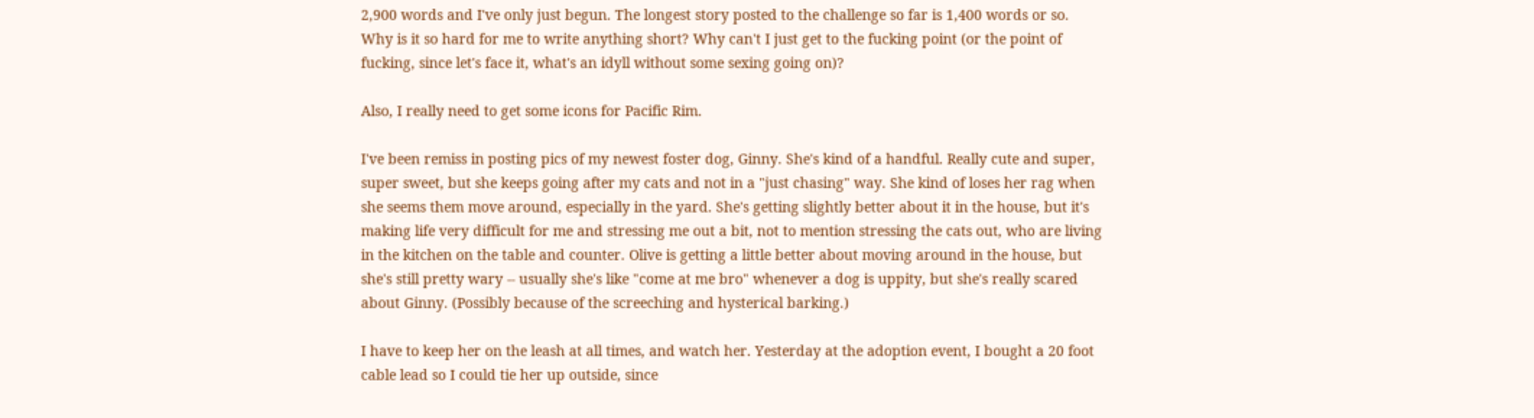2,900 words and I've only just begun. The longest story posted to the challenge so far is 1,400 words or so. Why is it so hard for me to write anything short? Why can't I just get to the fucking point (or the point of fucking, since let's face it, what's an idyll without some sexing going on)?

Also, I really need to get some icons for Pacific Rim.

I've been remiss in posting pics of my newest foster dog, Ginny. She's kind of a handful. Really cute and super, super sweet, but she keeps going after my cats and not in a "just chasing" way. She kind of loses her rag when she seems them move around, especially in the yard. She's getting slightly better about it in the house, but it's making life very difficult for me and stressing me out a bit, not to mention stressing the cats out, who are living in the kitchen on the table and counter. Olive is getting a little better about moving around in the house, but she's still pretty wary -- usually she's like "come at me bro" whenever a dog is uppity, but she's really scared about Ginny. (Possibly because of the screeching and hysterical barking.)

I have to keep her on the leash at all times, and watch her. Yesterday at the adoption event, I bought a 20 foot cable lead so I could tie her up outside, since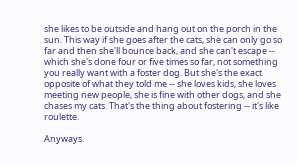she likes to be outside and hang out on the porch in the sun. This way if she goes after the cats, she can only go so far and then she'll bounce back, and she can't escape -- which she's done four or five times so far, not something you really want with a foster dog. But she's the exact opposite of what they told me -- she loves kids, she loves meeting new people, she is fine with other dogs, and she chases my cats. That's the thing about fostering -- it's like roulette.

Anyways.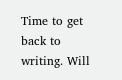Time to get back to writing. Will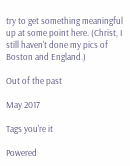try to get something meaningful up at some point here. (Christ, I still haven't done my pics of Boston and England.)

Out of the past

May 2017

Tags you're it

Powered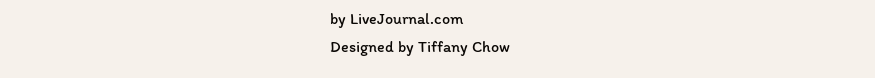by LiveJournal.com
Designed by Tiffany Chow